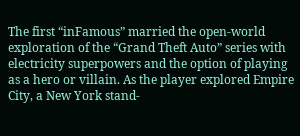The first “inFamous” married the open-world exploration of the “Grand Theft Auto” series with electricity superpowers and the option of playing as a hero or villain. As the player explored Empire City, a New York stand-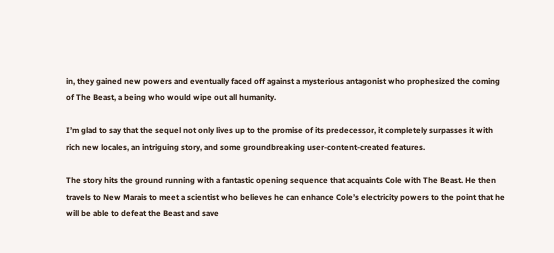in, they gained new powers and eventually faced off against a mysterious antagonist who prophesized the coming of The Beast, a being who would wipe out all humanity.

I’m glad to say that the sequel not only lives up to the promise of its predecessor, it completely surpasses it with rich new locales, an intriguing story, and some groundbreaking user-content-created features.

The story hits the ground running with a fantastic opening sequence that acquaints Cole with The Beast. He then travels to New Marais to meet a scientist who believes he can enhance Cole’s electricity powers to the point that he will be able to defeat the Beast and save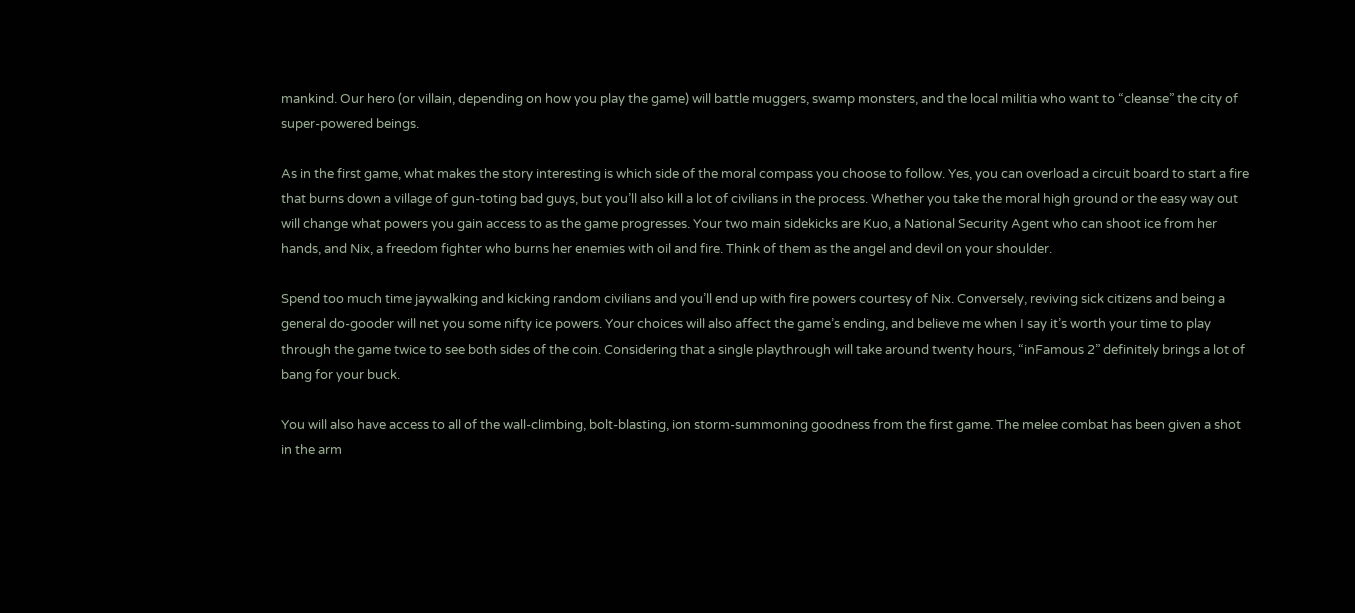mankind. Our hero (or villain, depending on how you play the game) will battle muggers, swamp monsters, and the local militia who want to “cleanse” the city of super-powered beings.

As in the first game, what makes the story interesting is which side of the moral compass you choose to follow. Yes, you can overload a circuit board to start a fire that burns down a village of gun-toting bad guys, but you’ll also kill a lot of civilians in the process. Whether you take the moral high ground or the easy way out will change what powers you gain access to as the game progresses. Your two main sidekicks are Kuo, a National Security Agent who can shoot ice from her hands, and Nix, a freedom fighter who burns her enemies with oil and fire. Think of them as the angel and devil on your shoulder.

Spend too much time jaywalking and kicking random civilians and you’ll end up with fire powers courtesy of Nix. Conversely, reviving sick citizens and being a general do-gooder will net you some nifty ice powers. Your choices will also affect the game’s ending, and believe me when I say it’s worth your time to play through the game twice to see both sides of the coin. Considering that a single playthrough will take around twenty hours, “inFamous 2” definitely brings a lot of bang for your buck.

You will also have access to all of the wall-climbing, bolt-blasting, ion storm-summoning goodness from the first game. The melee combat has been given a shot in the arm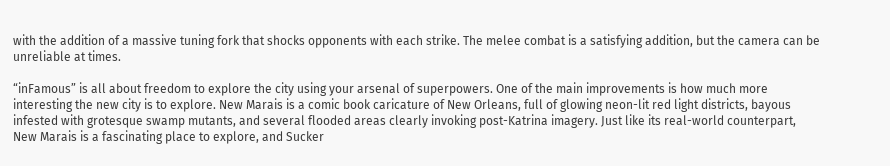with the addition of a massive tuning fork that shocks opponents with each strike. The melee combat is a satisfying addition, but the camera can be unreliable at times.

“inFamous” is all about freedom to explore the city using your arsenal of superpowers. One of the main improvements is how much more interesting the new city is to explore. New Marais is a comic book caricature of New Orleans, full of glowing neon-lit red light districts, bayous infested with grotesque swamp mutants, and several flooded areas clearly invoking post-Katrina imagery. Just like its real-world counterpart, New Marais is a fascinating place to explore, and Sucker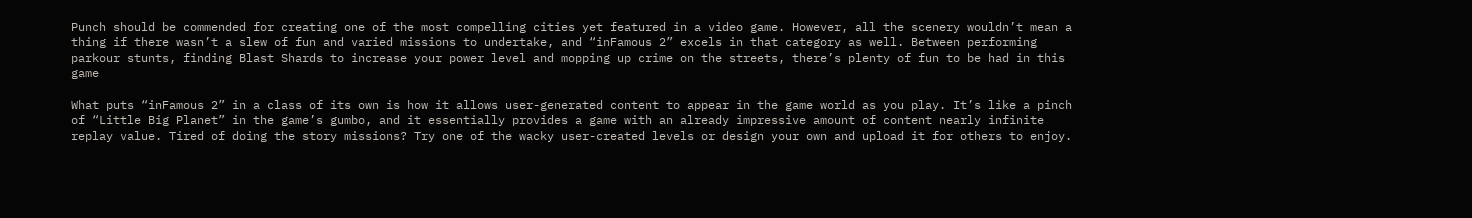Punch should be commended for creating one of the most compelling cities yet featured in a video game. However, all the scenery wouldn’t mean a thing if there wasn’t a slew of fun and varied missions to undertake, and “inFamous 2” excels in that category as well. Between performing parkour stunts, finding Blast Shards to increase your power level and mopping up crime on the streets, there’s plenty of fun to be had in this game

What puts “inFamous 2” in a class of its own is how it allows user-generated content to appear in the game world as you play. It’s like a pinch of “Little Big Planet” in the game’s gumbo, and it essentially provides a game with an already impressive amount of content nearly infinite replay value. Tired of doing the story missions? Try one of the wacky user-created levels or design your own and upload it for others to enjoy.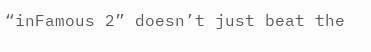“inFamous 2” doesn’t just beat the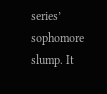series’ sophomore slump. It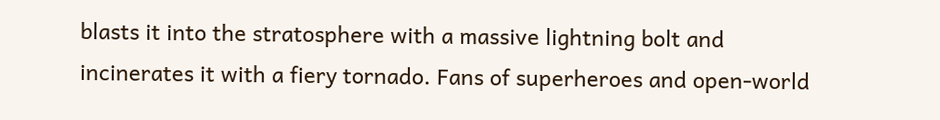blasts it into the stratosphere with a massive lightning bolt and incinerates it with a fiery tornado. Fans of superheroes and open-world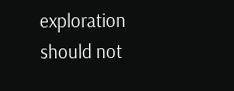exploration should not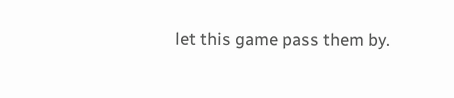let this game pass them by.